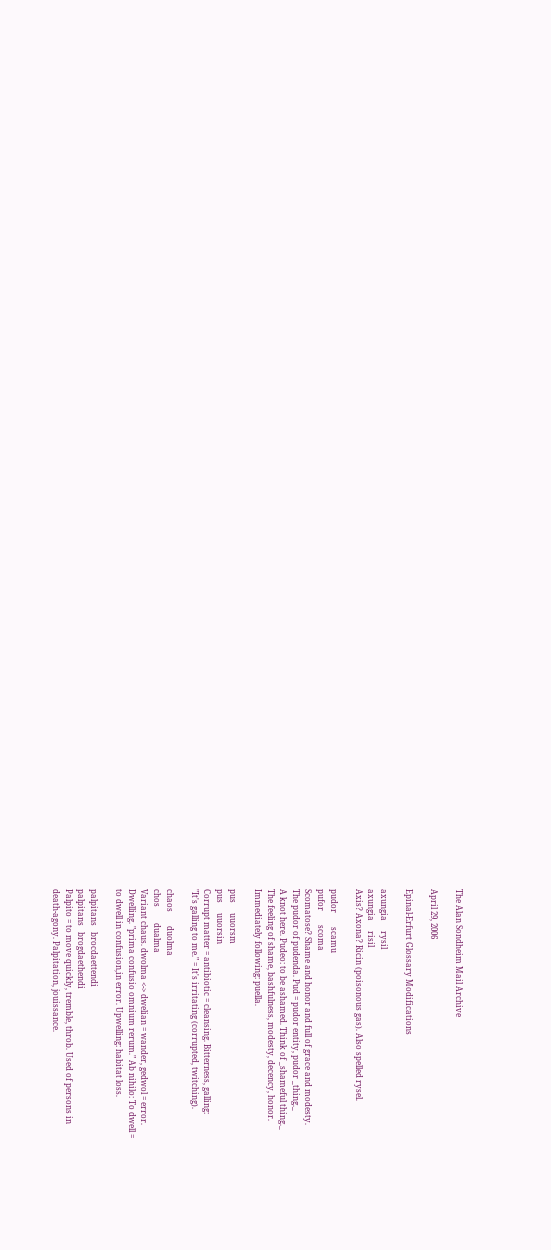The Alan Sondheim Mail Archive

April 29, 2006

Epinal-Erfurt Glossary Modifications

axungia     rysil
axungia     risil
Axis? Axona? Ricin (poisonous gas). Also spelled rysel.

pudor       scamu
pufor       scoma
Scomatose? Shame and honor and full of grace and modesty.
The pudor of pudenda. Pud = pudor entity, pudor _thing._
A knot here. Pudeo: to be ashamed. Think of _shameful thing._
The feeling of shame, bashfulness, modesty, decency, honor.
Immediately following: puella.

pus     uuorsm
pus     uuorsin
Corrupt matter = antibiotic = cleansing. Bitterness, galling:
"It's galling to me." = It's irritating (corrupted, twitching).

chaos       duolma
chos        dualma
Variant chaus. dwolma <-> dwelian = wander, gedwol = error.
Dwelling. "prima confusio omnium rerum." Ab nihilo: To dwell =
to dwell in confusion,in error. Upwelling: habitat loss.

palpitans   brocdaettendi
palpitans   brogdaethendi
Palpito = to move quickly, tremble, throb. Used of persons in
death-agony. Palpitation, jouissance.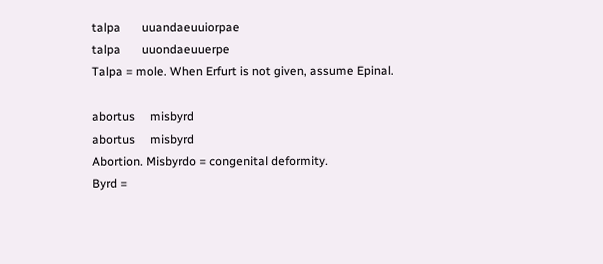talpa       uuandaeuuiorpae
talpa       uuondaeuuerpe
Talpa = mole. When Erfurt is not given, assume Epinal.

abortus     misbyrd
abortus     misbyrd
Abortion. Misbyrdo = congenital deformity.
Byrd =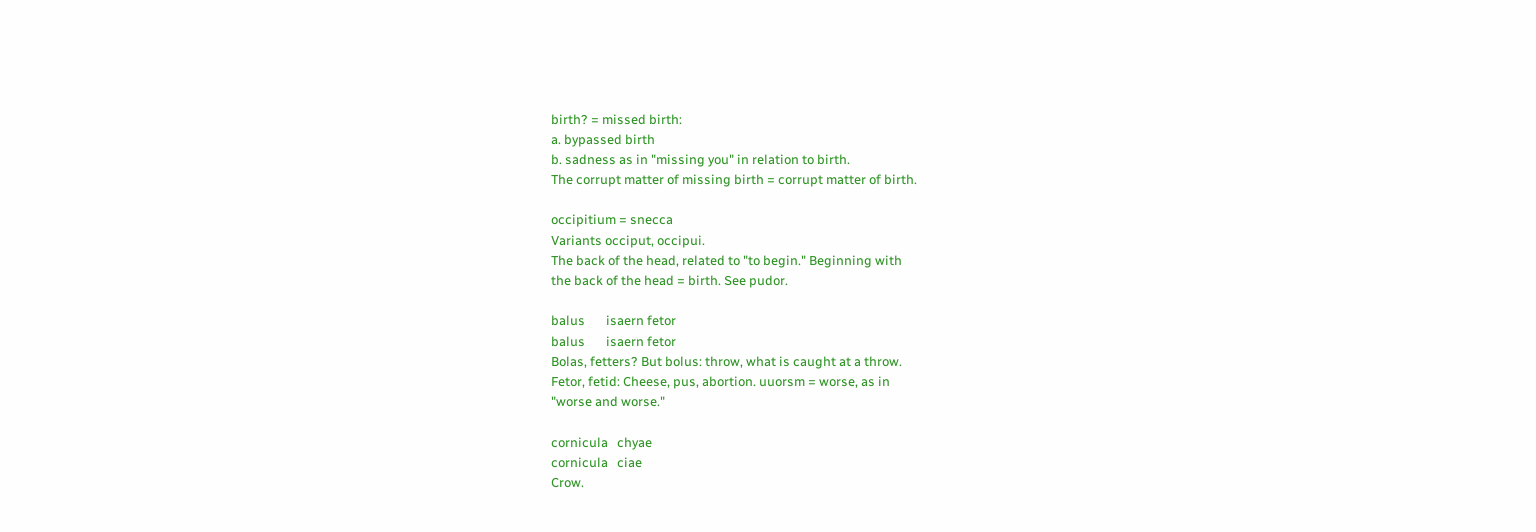birth? = missed birth:
a. bypassed birth
b. sadness as in "missing you" in relation to birth.
The corrupt matter of missing birth = corrupt matter of birth.

occipitium = snecca
Variants occiput, occipui.
The back of the head, related to "to begin." Beginning with
the back of the head = birth. See pudor.

balus       isaern fetor
balus       isaern fetor
Bolas, fetters? But bolus: throw, what is caught at a throw.
Fetor, fetid: Cheese, pus, abortion. uuorsm = worse, as in
"worse and worse."

cornicula   chyae
cornicula   ciae
Crow.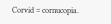Corvid = cornucopia.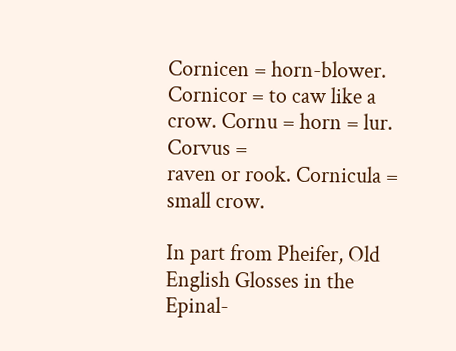Cornicen = horn-blower.
Cornicor = to caw like a crow. Cornu = horn = lur. Corvus =
raven or rook. Cornicula = small crow.

In part from Pheifer, Old English Glosses in the Epinal-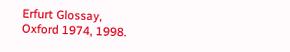Erfurt Glossay,
Oxford 1974, 1998.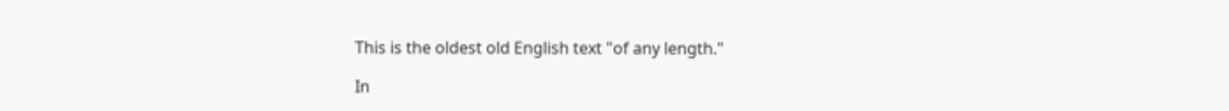This is the oldest old English text "of any length."

In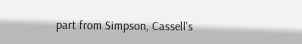part from Simpson, Cassell's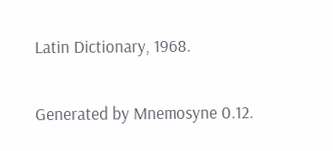Latin Dictionary, 1968.

Generated by Mnemosyne 0.12.